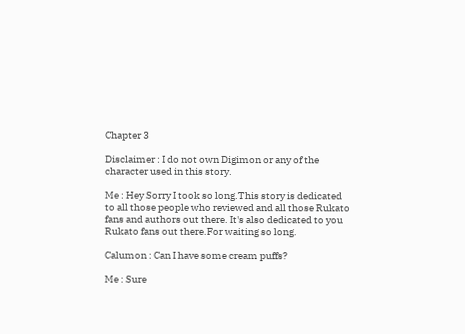Chapter 3

Disclaimer : I do not own Digimon or any of the character used in this story.

Me : Hey Sorry I took so long.This story is dedicated to all those people who reviewed and all those Rukato fans and authors out there. It's also dedicated to you Rukato fans out there.For waiting so long.

Calumon : Can I have some cream puffs?

Me : Sure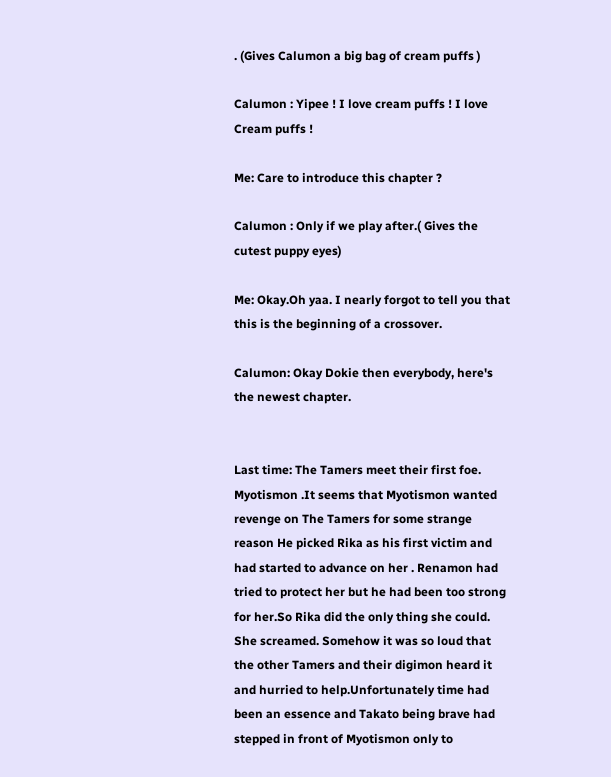. (Gives Calumon a big bag of cream puffs )

Calumon : Yipee ! I love cream puffs ! I love Cream puffs !

Me: Care to introduce this chapter ?

Calumon : Only if we play after.( Gives the cutest puppy eyes)

Me: Okay.Oh yaa. I nearly forgot to tell you that this is the beginning of a crossover.

Calumon: Okay Dokie then everybody, here's the newest chapter.


Last time: The Tamers meet their first foe. Myotismon .It seems that Myotismon wanted revenge on The Tamers for some strange reason He picked Rika as his first victim and had started to advance on her . Renamon had tried to protect her but he had been too strong for her.So Rika did the only thing she could. She screamed. Somehow it was so loud that the other Tamers and their digimon heard it and hurried to help.Unfortunately time had been an essence and Takato being brave had stepped in front of Myotismon only to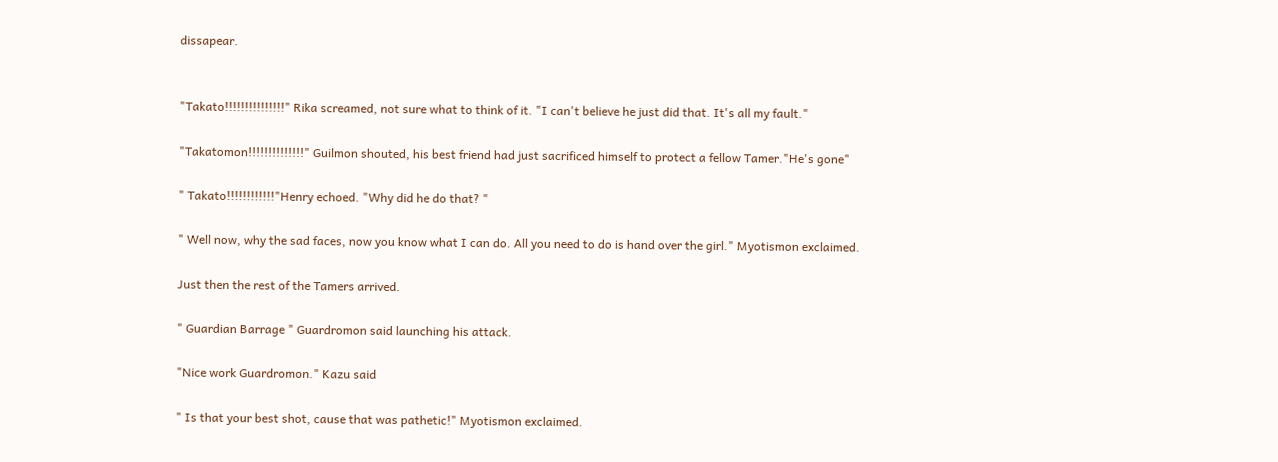dissapear.


"Takato!!!!!!!!!!!!!!!" Rika screamed, not sure what to think of it. "I can't believe he just did that. It's all my fault."

"Takatomon!!!!!!!!!!!!!!" Guilmon shouted, his best friend had just sacrificed himself to protect a fellow Tamer."He's gone"

" Takato!!!!!!!!!!!!"Henry echoed. "Why did he do that? "

" Well now, why the sad faces, now you know what I can do. All you need to do is hand over the girl." Myotismon exclaimed.

Just then the rest of the Tamers arrived.

" Guardian Barrage " Guardromon said launching his attack.

"Nice work Guardromon." Kazu said

" Is that your best shot, cause that was pathetic!" Myotismon exclaimed.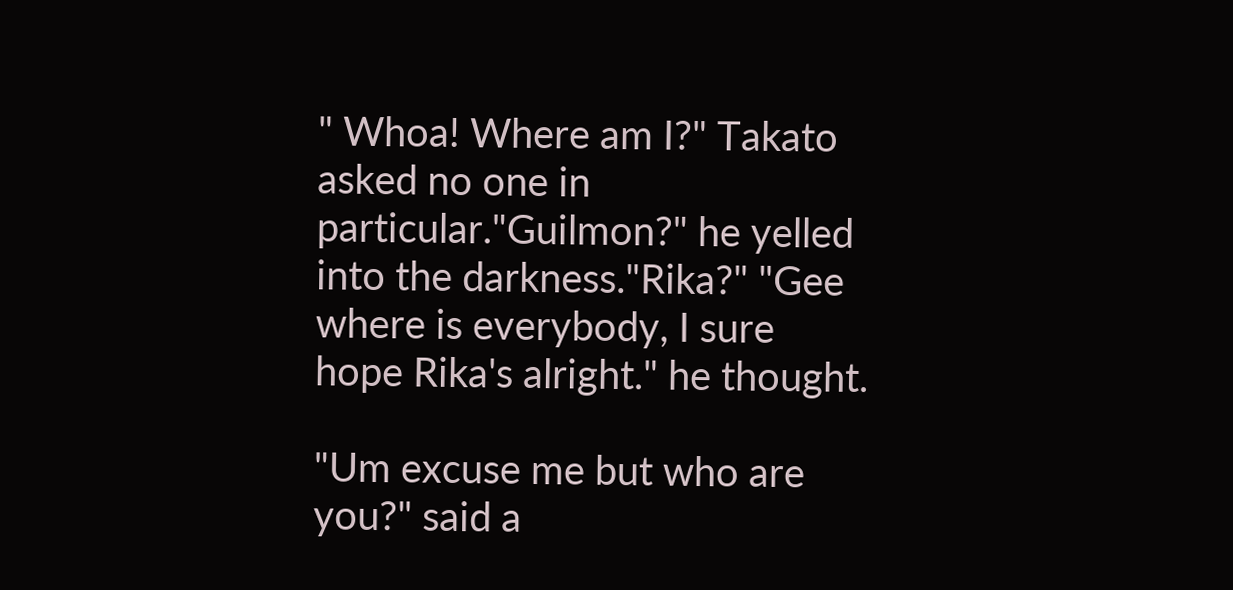" Whoa! Where am I?" Takato asked no one in particular."Guilmon?" he yelled into the darkness."Rika?" "Gee where is everybody, I sure hope Rika's alright." he thought.

"Um excuse me but who are you?" said a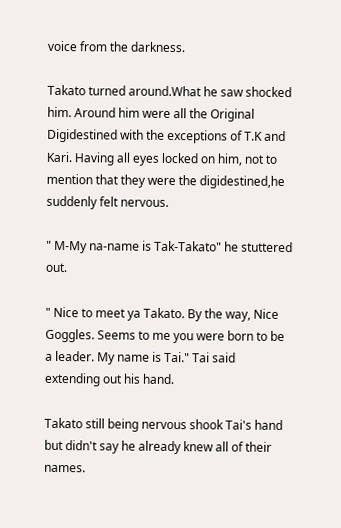voice from the darkness.

Takato turned around.What he saw shocked him. Around him were all the Original Digidestined with the exceptions of T.K and Kari. Having all eyes locked on him, not to mention that they were the digidestined,he suddenly felt nervous.

" M-My na-name is Tak-Takato" he stuttered out.

" Nice to meet ya Takato. By the way, Nice Goggles. Seems to me you were born to be a leader. My name is Tai." Tai said extending out his hand.

Takato still being nervous shook Tai's hand but didn't say he already knew all of their names.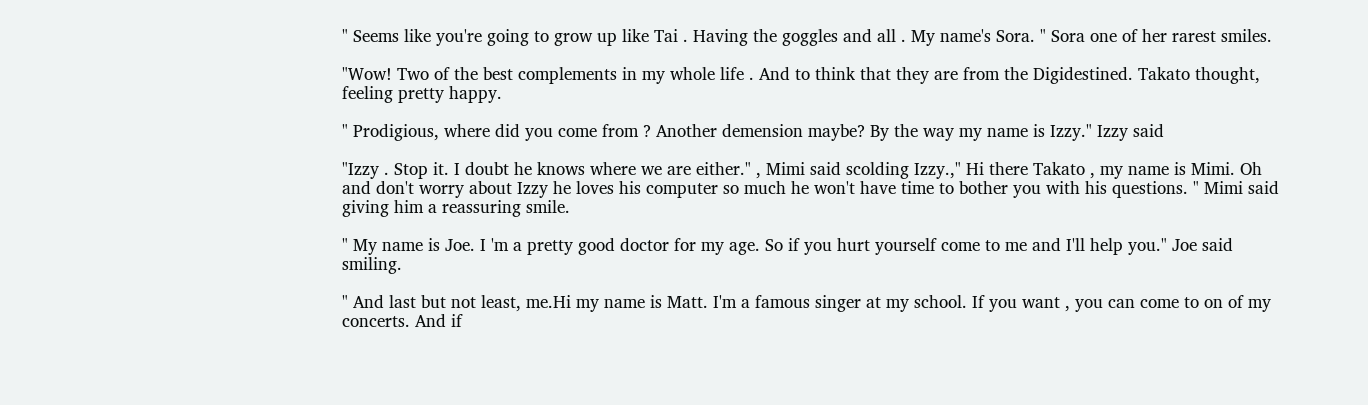" Seems like you're going to grow up like Tai . Having the goggles and all . My name's Sora. " Sora one of her rarest smiles.

"Wow! Two of the best complements in my whole life . And to think that they are from the Digidestined. Takato thought, feeling pretty happy.

" Prodigious, where did you come from ? Another demension maybe? By the way my name is Izzy." Izzy said

"Izzy . Stop it. I doubt he knows where we are either." , Mimi said scolding Izzy.," Hi there Takato , my name is Mimi. Oh and don't worry about Izzy he loves his computer so much he won't have time to bother you with his questions. " Mimi said giving him a reassuring smile.

" My name is Joe. I 'm a pretty good doctor for my age. So if you hurt yourself come to me and I'll help you." Joe said smiling.

" And last but not least, me.Hi my name is Matt. I'm a famous singer at my school. If you want , you can come to on of my concerts. And if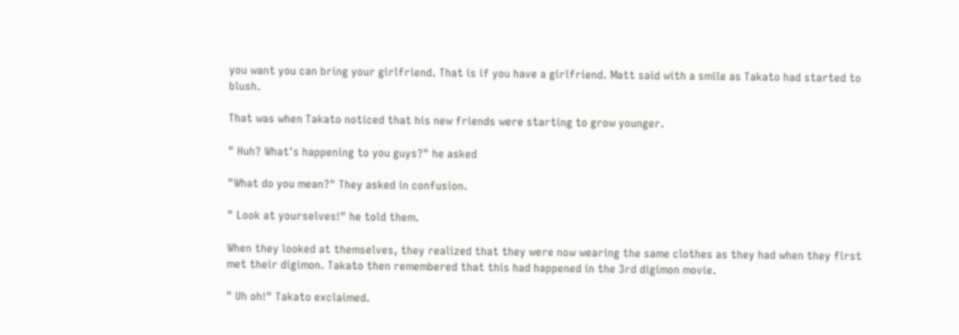you want you can bring your girlfriend. That is if you have a girlfriend. Matt said with a smile as Takato had started to blush.

That was when Takato noticed that his new friends were starting to grow younger.

" Huh? What's happening to you guys?" he asked

"What do you mean?" They asked in confusion.

" Look at yourselves!" he told them.

When they looked at themselves, they realized that they were now wearing the same clothes as they had when they first met their digimon. Takato then remembered that this had happened in the 3rd digimon movie.

" Uh oh!" Takato exclaimed.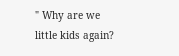" Why are we little kids again?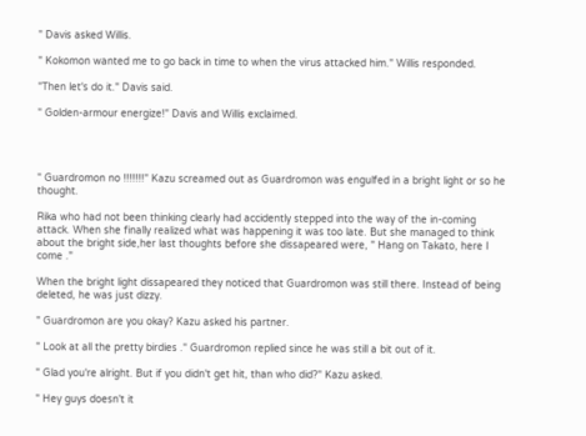" Davis asked Willis.

" Kokomon wanted me to go back in time to when the virus attacked him." Willis responded.

"Then let's do it." Davis said.

" Golden-armour energize!" Davis and Willis exclaimed.




" Guardromon no !!!!!!!" Kazu screamed out as Guardromon was engulfed in a bright light or so he thought.

Rika who had not been thinking clearly had accidently stepped into the way of the in-coming attack. When she finally realized what was happening it was too late. But she managed to think about the bright side,her last thoughts before she dissapeared were, " Hang on Takato, here I come ."

When the bright light dissapeared they noticed that Guardromon was still there. Instead of being deleted, he was just dizzy.

" Guardromon are you okay? Kazu asked his partner.

" Look at all the pretty birdies ." Guardromon replied since he was still a bit out of it.

" Glad you're alright. But if you didn't get hit, than who did?" Kazu asked.

" Hey guys doesn't it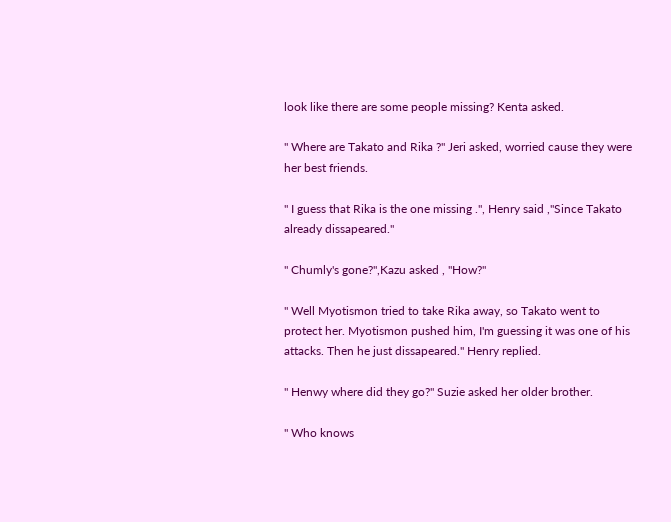look like there are some people missing? Kenta asked.

" Where are Takato and Rika ?" Jeri asked, worried cause they were her best friends.

" I guess that Rika is the one missing .", Henry said ,"Since Takato already dissapeared."

" Chumly's gone?",Kazu asked , "How?"

" Well Myotismon tried to take Rika away, so Takato went to protect her. Myotismon pushed him, I'm guessing it was one of his attacks. Then he just dissapeared." Henry replied.

" Henwy where did they go?" Suzie asked her older brother.

" Who knows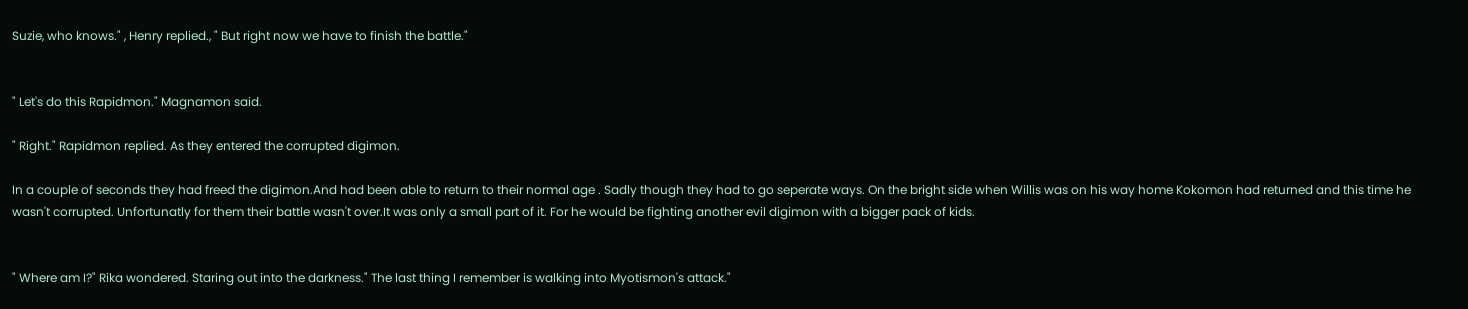Suzie, who knows." , Henry replied., " But right now we have to finish the battle."


" Let's do this Rapidmon." Magnamon said.

" Right." Rapidmon replied. As they entered the corrupted digimon.

In a couple of seconds they had freed the digimon.And had been able to return to their normal age . Sadly though they had to go seperate ways. On the bright side when Willis was on his way home Kokomon had returned and this time he wasn't corrupted. Unfortunatly for them their battle wasn't over.It was only a small part of it. For he would be fighting another evil digimon with a bigger pack of kids.


" Where am I?" Rika wondered. Staring out into the darkness." The last thing I remember is walking into Myotismon's attack."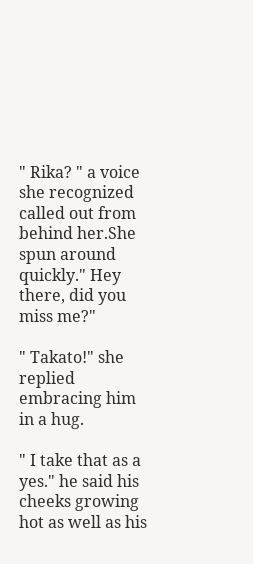" Rika? " a voice she recognized called out from behind her.She spun around quickly." Hey there, did you miss me?"

" Takato!" she replied embracing him in a hug.

" I take that as a yes." he said his cheeks growing hot as well as his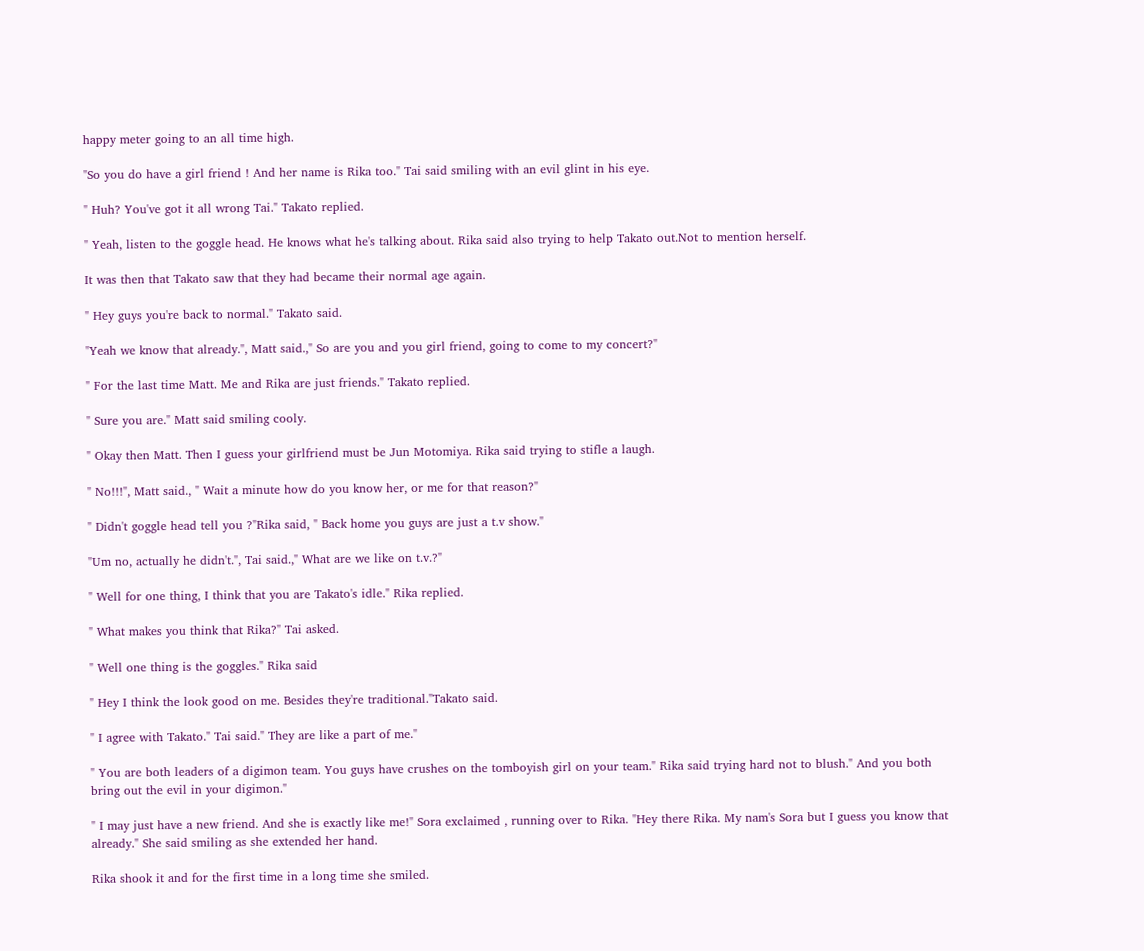happy meter going to an all time high.

"So you do have a girl friend ! And her name is Rika too." Tai said smiling with an evil glint in his eye.

" Huh? You've got it all wrong Tai." Takato replied.

" Yeah, listen to the goggle head. He knows what he's talking about. Rika said also trying to help Takato out.Not to mention herself.

It was then that Takato saw that they had became their normal age again.

" Hey guys you're back to normal." Takato said.

"Yeah we know that already.", Matt said.," So are you and you girl friend, going to come to my concert?"

" For the last time Matt. Me and Rika are just friends." Takato replied.

" Sure you are." Matt said smiling cooly.

" Okay then Matt. Then I guess your girlfriend must be Jun Motomiya. Rika said trying to stifle a laugh.

" No!!!", Matt said., " Wait a minute how do you know her, or me for that reason?"

" Didn't goggle head tell you ?"Rika said, " Back home you guys are just a t.v show."

"Um no, actually he didn't.", Tai said.," What are we like on t.v.?"

" Well for one thing, I think that you are Takato's idle." Rika replied.

" What makes you think that Rika?" Tai asked.

" Well one thing is the goggles." Rika said

" Hey I think the look good on me. Besides they're traditional."Takato said.

" I agree with Takato." Tai said." They are like a part of me."

" You are both leaders of a digimon team. You guys have crushes on the tomboyish girl on your team." Rika said trying hard not to blush." And you both bring out the evil in your digimon."

" I may just have a new friend. And she is exactly like me!" Sora exclaimed , running over to Rika. "Hey there Rika. My nam's Sora but I guess you know that already." She said smiling as she extended her hand.

Rika shook it and for the first time in a long time she smiled.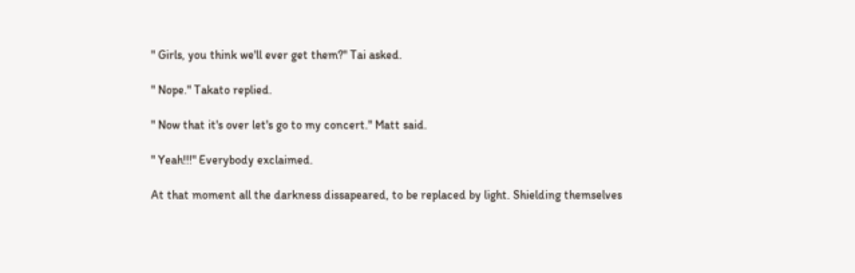" Girls, you think we'll ever get them?" Tai asked.

" Nope." Takato replied.

" Now that it's over let's go to my concert." Matt said.

" Yeah!!!" Everybody exclaimed.

At that moment all the darkness dissapeared, to be replaced by light. Shielding themselves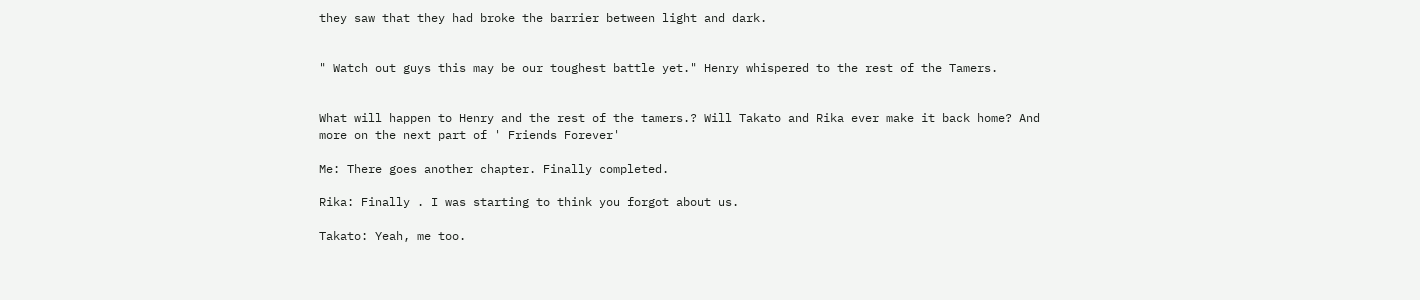they saw that they had broke the barrier between light and dark.


" Watch out guys this may be our toughest battle yet." Henry whispered to the rest of the Tamers.


What will happen to Henry and the rest of the tamers.? Will Takato and Rika ever make it back home? And more on the next part of ' Friends Forever'

Me: There goes another chapter. Finally completed.

Rika: Finally . I was starting to think you forgot about us.

Takato: Yeah, me too.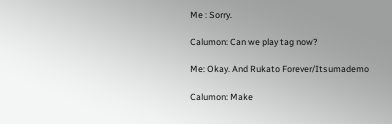Me : Sorry.

Calumon: Can we play tag now?

Me: Okay. And Rukato Forever/Itsumademo

Calumon: Make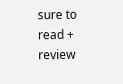sure to read + review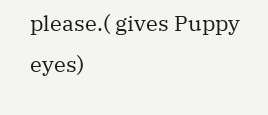please.( gives Puppy eyes)